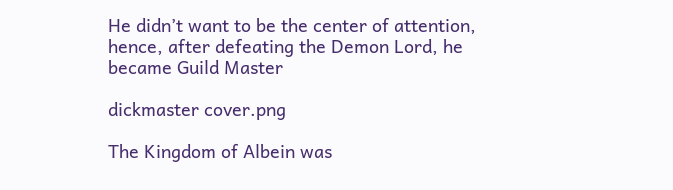He didn’t want to be the center of attention, hence, after defeating the Demon Lord, he became Guild Master

dickmaster cover.png

The Kingdom of Albein was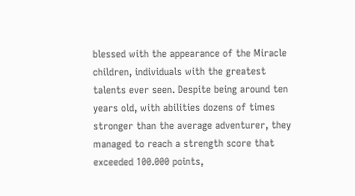blessed with the appearance of the Miracle children, individuals with the greatest talents ever seen. Despite being around ten years old, with abilities dozens of times stronger than the average adventurer, they managed to reach a strength score that exceeded 100.000 points,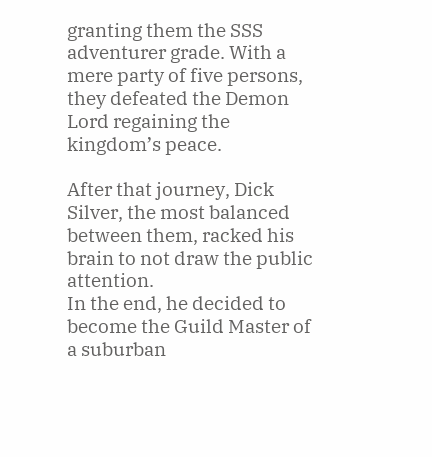granting them the SSS adventurer grade. With a mere party of five persons, they defeated the Demon Lord regaining the kingdom’s peace.

After that journey, Dick Silver, the most balanced between them, racked his brain to not draw the public attention.
In the end, he decided to become the Guild Master of a suburban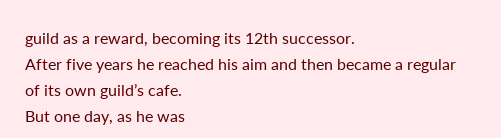guild as a reward, becoming its 12th successor.
After five years he reached his aim and then became a regular of its own guild’s cafe.
But one day, as he was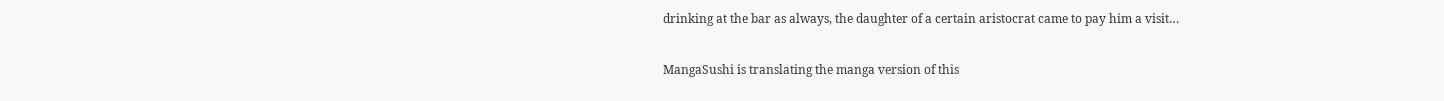drinking at the bar as always, the daughter of a certain aristocrat came to pay him a visit…

MangaSushi is translating the manga version of this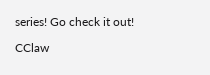series! Go check it out!

CClaw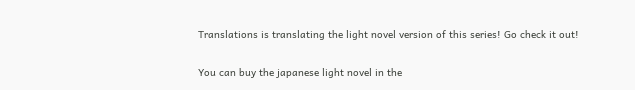Translations is translating the light novel version of this series! Go check it out!

You can buy the japanese light novel in the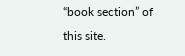“book section” of this site.